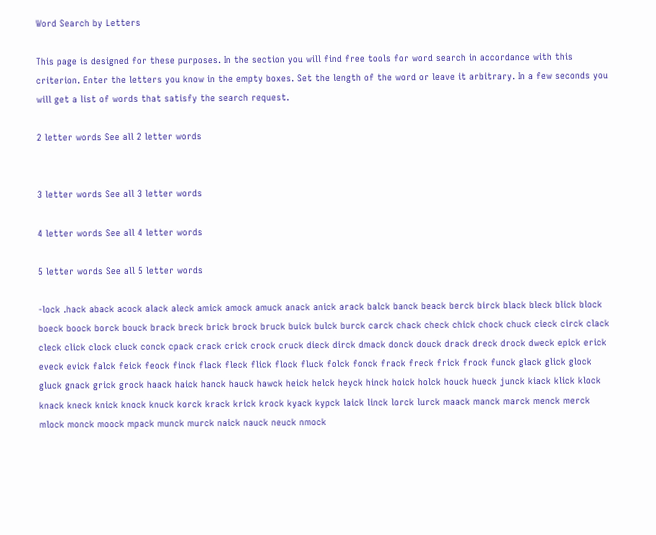Word Search by Letters

This page is designed for these purposes. In the section you will find free tools for word search in accordance with this criterion. Enter the letters you know in the empty boxes. Set the length of the word or leave it arbitrary. In a few seconds you will get a list of words that satisfy the search request.

2 letter words See all 2 letter words


3 letter words See all 3 letter words

4 letter words See all 4 letter words

5 letter words See all 5 letter words

-lock .hack aback acock alack aleck amick amock amuck anack anick arack balck banck beack berck birck black bleck blick block boeck boock borck bouck brack breck brick brock bruck buick bulck burck carck chack check chick chock chuck cieck circk clack cleck click clock cluck conck cpack crack crick crock cruck dieck dirck dmack donck douck drack dreck drock dweck epick erick eveck evick falck feick feock finck flack fleck flick flock fluck folck fonck frack freck frick frock funck glack glick glock gluck gnack grick grock haack haick hanck hauck hawck heick helck heyck hinck hoick holck houck hueck junck kiack klick klock knack kneck knick knock knuck korck krack krick krock kyack kypck laick linck lorck lurck maack manck marck menck merck mlock monck moock mpack munck murck naick nauck neuck nmock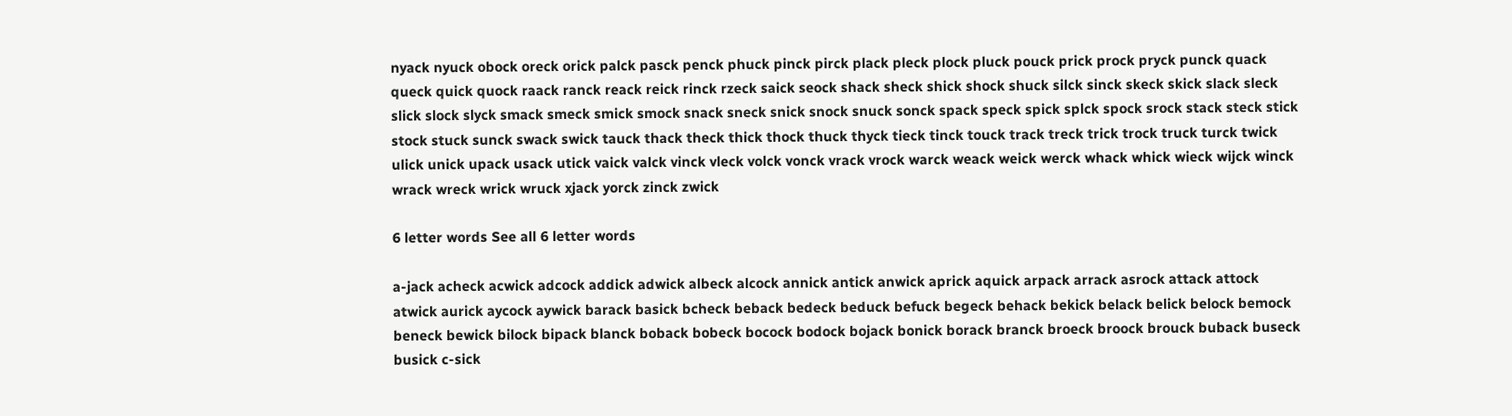nyack nyuck obock oreck orick palck pasck penck phuck pinck pirck plack pleck plock pluck pouck prick prock pryck punck quack queck quick quock raack ranck reack reick rinck rzeck saick seock shack sheck shick shock shuck silck sinck skeck skick slack sleck slick slock slyck smack smeck smick smock snack sneck snick snock snuck sonck spack speck spick splck spock srock stack steck stick stock stuck sunck swack swick tauck thack theck thick thock thuck thyck tieck tinck touck track treck trick trock truck turck twick ulick unick upack usack utick vaick valck vinck vleck volck vonck vrack vrock warck weack weick werck whack whick wieck wijck winck wrack wreck wrick wruck xjack yorck zinck zwick

6 letter words See all 6 letter words

a-jack acheck acwick adcock addick adwick albeck alcock annick antick anwick aprick aquick arpack arrack asrock attack attock atwick aurick aycock aywick barack basick bcheck beback bedeck beduck befuck begeck behack bekick belack belick belock bemock beneck bewick bilock bipack blanck boback bobeck bocock bodock bojack bonick borack branck broeck broock brouck buback buseck busick c-sick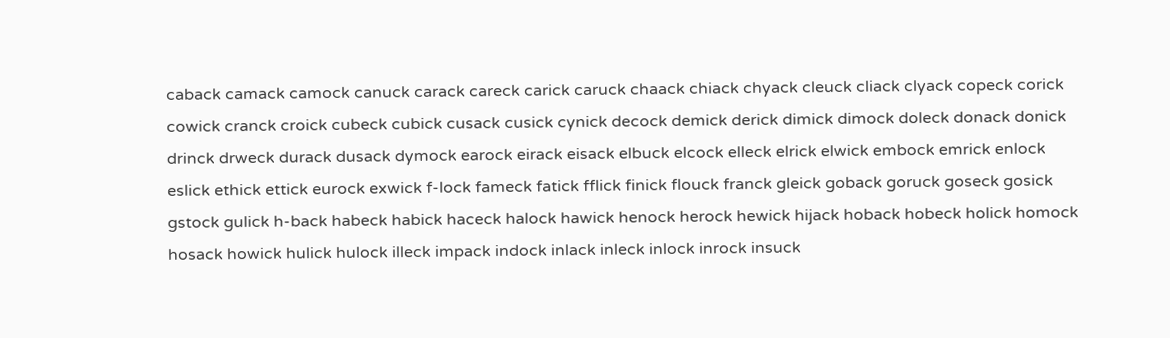caback camack camock canuck carack careck carick caruck chaack chiack chyack cleuck cliack clyack copeck corick cowick cranck croick cubeck cubick cusack cusick cynick decock demick derick dimick dimock doleck donack donick drinck drweck durack dusack dymock earock eirack eisack elbuck elcock elleck elrick elwick embock emrick enlock eslick ethick ettick eurock exwick f-lock fameck fatick fflick finick flouck franck gleick goback goruck goseck gosick gstock gulick h-back habeck habick haceck halock hawick henock herock hewick hijack hoback hobeck holick homock hosack howick hulick hulock illeck impack indock inlack inleck inlock inrock insuck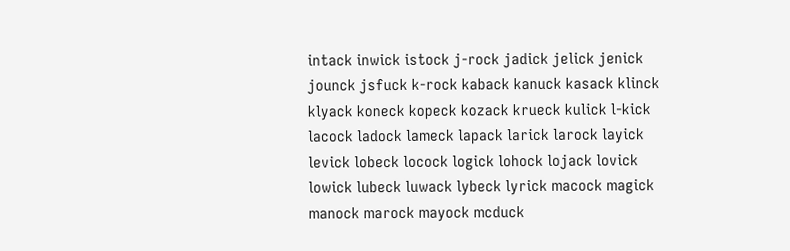intack inwick istock j-rock jadick jelick jenick jounck jsfuck k-rock kaback kanuck kasack klinck klyack koneck kopeck kozack krueck kulick l-kick lacock ladock lameck lapack larick larock layick levick lobeck locock logick lohock lojack lovick lowick lubeck luwack lybeck lyrick macock magick manock marock mayock mcduck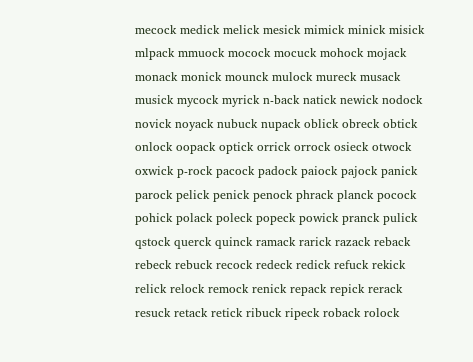mecock medick melick mesick mimick minick misick mlpack mmuock mocock mocuck mohock mojack monack monick mounck mulock mureck musack musick mycock myrick n-back natick newick nodock novick noyack nubuck nupack oblick obreck obtick onlock oopack optick orrick orrock osieck otwock oxwick p-rock pacock padock paiock pajock panick parock pelick penick penock phrack planck pocock pohick polack poleck popeck powick pranck pulick qstock querck quinck ramack rarick razack reback rebeck rebuck recock redeck redick refuck rekick relick relock remock renick repack repick rerack resuck retack retick ribuck ripeck roback rolock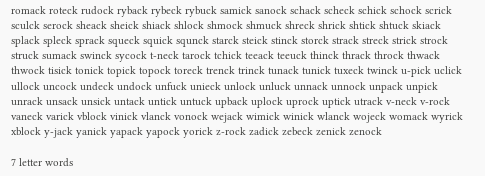romack roteck rudock ryback rybeck rybuck samick sanock schack scheck schick schock scrick sculck serock sheack sheick shiack shlock shmock shmuck shreck shrick shtick shtuck skiack splack spleck sprack squeck squick squnck starck steick stinck storck strack streck strick strock struck sumack swinck sycock t-neck tarock tchick teeack teeuck thinck thrack throck thwack thwock tisick tonick topick topock toreck trenck trinck tunack tunick tuxeck twinck u-pick uclick ullock uncock undeck undock unfuck unieck unlock unluck unnack unnock unpack unpick unrack unsack unsick untack untick untuck upback uplock uprock uptick utrack v-neck v-rock vaneck varick vblock vinick vlanck vonock wejack wimick winick wlanck wojeck womack wyrick xblock y-jack yanick yapack yapock yorick z-rock zadick zebeck zenick zenock

7 letter words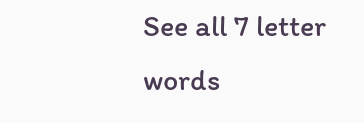See all 7 letter words